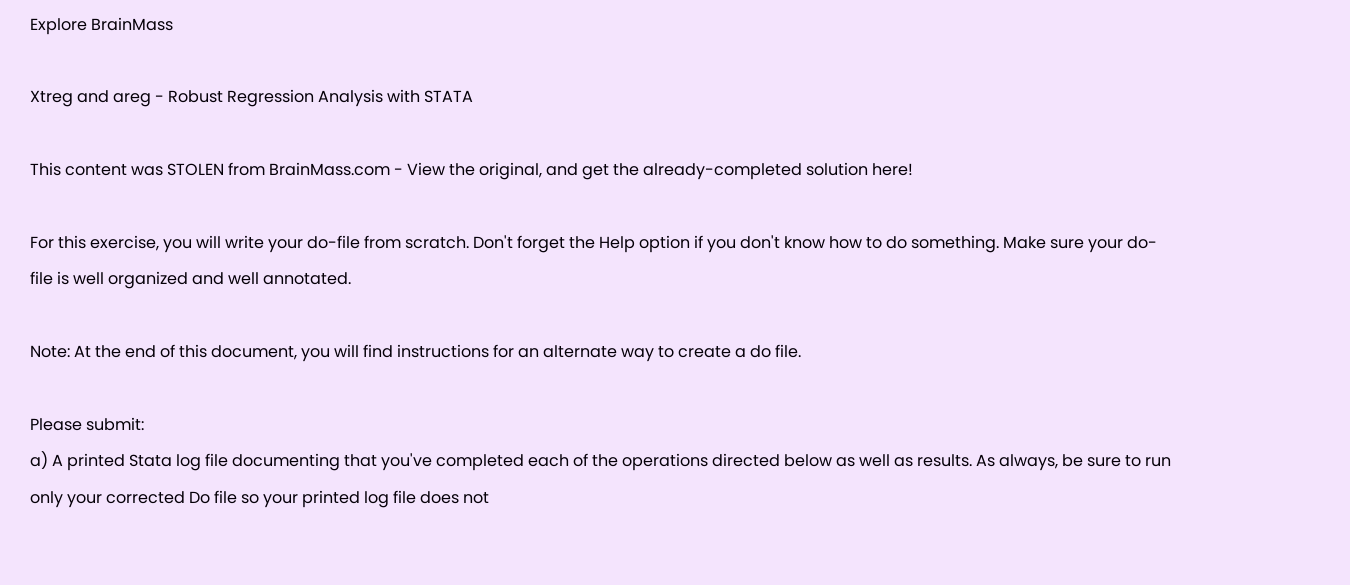Explore BrainMass

Xtreg and areg - Robust Regression Analysis with STATA

This content was STOLEN from BrainMass.com - View the original, and get the already-completed solution here!

For this exercise, you will write your do-file from scratch. Don't forget the Help option if you don't know how to do something. Make sure your do-file is well organized and well annotated.

Note: At the end of this document, you will find instructions for an alternate way to create a do file.

Please submit:
a) A printed Stata log file documenting that you've completed each of the operations directed below as well as results. As always, be sure to run only your corrected Do file so your printed log file does not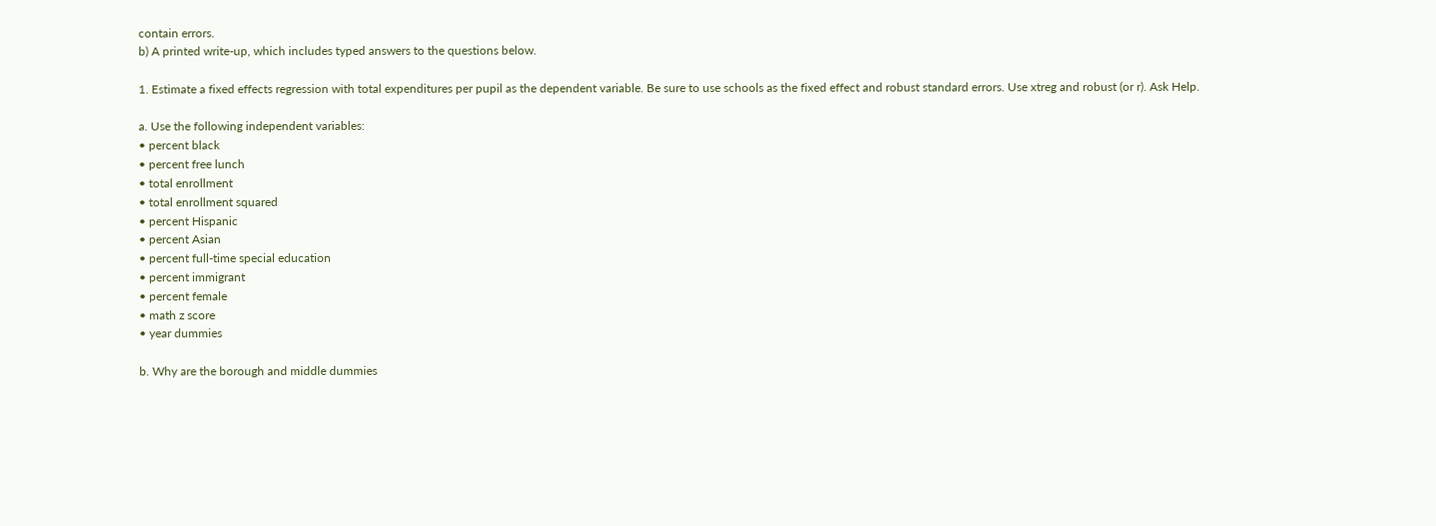contain errors.
b) A printed write-up, which includes typed answers to the questions below.

1. Estimate a fixed effects regression with total expenditures per pupil as the dependent variable. Be sure to use schools as the fixed effect and robust standard errors. Use xtreg and robust (or r). Ask Help.

a. Use the following independent variables:
• percent black
• percent free lunch
• total enrollment
• total enrollment squared
• percent Hispanic
• percent Asian
• percent full-time special education
• percent immigrant
• percent female
• math z score
• year dummies

b. Why are the borough and middle dummies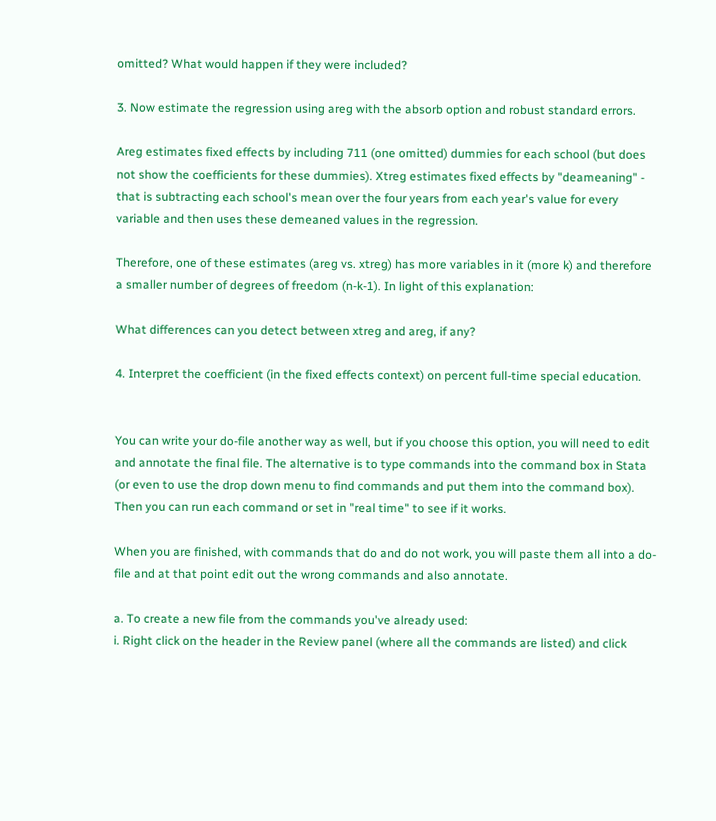omitted? What would happen if they were included?

3. Now estimate the regression using areg with the absorb option and robust standard errors.

Areg estimates fixed effects by including 711 (one omitted) dummies for each school (but does not show the coefficients for these dummies). Xtreg estimates fixed effects by "deameaning" - that is subtracting each school's mean over the four years from each year's value for every variable and then uses these demeaned values in the regression.

Therefore, one of these estimates (areg vs. xtreg) has more variables in it (more k) and therefore a smaller number of degrees of freedom (n-k-1). In light of this explanation:

What differences can you detect between xtreg and areg, if any?

4. Interpret the coefficient (in the fixed effects context) on percent full-time special education.


You can write your do-file another way as well, but if you choose this option, you will need to edit and annotate the final file. The alternative is to type commands into the command box in Stata (or even to use the drop down menu to find commands and put them into the command box). Then you can run each command or set in "real time" to see if it works.

When you are finished, with commands that do and do not work, you will paste them all into a do-file and at that point edit out the wrong commands and also annotate.

a. To create a new file from the commands you've already used:
i. Right click on the header in the Review panel (where all the commands are listed) and click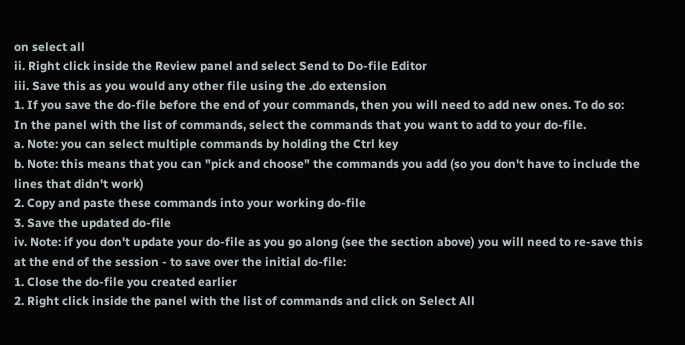on select all
ii. Right click inside the Review panel and select Send to Do-file Editor
iii. Save this as you would any other file using the .do extension
1. If you save the do-file before the end of your commands, then you will need to add new ones. To do so:
In the panel with the list of commands, select the commands that you want to add to your do-file.
a. Note: you can select multiple commands by holding the Ctrl key
b. Note: this means that you can "pick and choose" the commands you add (so you don't have to include the lines that didn't work)
2. Copy and paste these commands into your working do-file
3. Save the updated do-file
iv. Note: if you don't update your do-file as you go along (see the section above) you will need to re-save this at the end of the session - to save over the initial do-file:
1. Close the do-file you created earlier
2. Right click inside the panel with the list of commands and click on Select All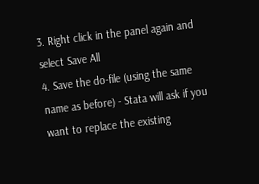3. Right click in the panel again and select Save All
4. Save the do-file (using the same name as before) - Stata will ask if you want to replace the existing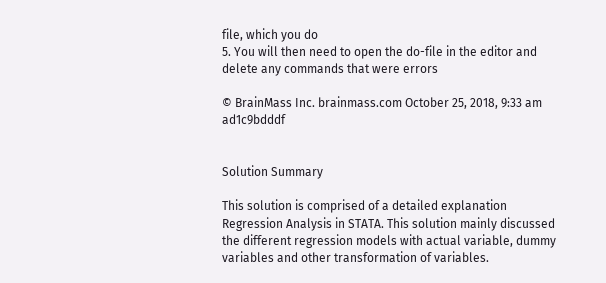file, which you do
5. You will then need to open the do-file in the editor and delete any commands that were errors

© BrainMass Inc. brainmass.com October 25, 2018, 9:33 am ad1c9bdddf


Solution Summary

This solution is comprised of a detailed explanation Regression Analysis in STATA. This solution mainly discussed the different regression models with actual variable, dummy variables and other transformation of variables.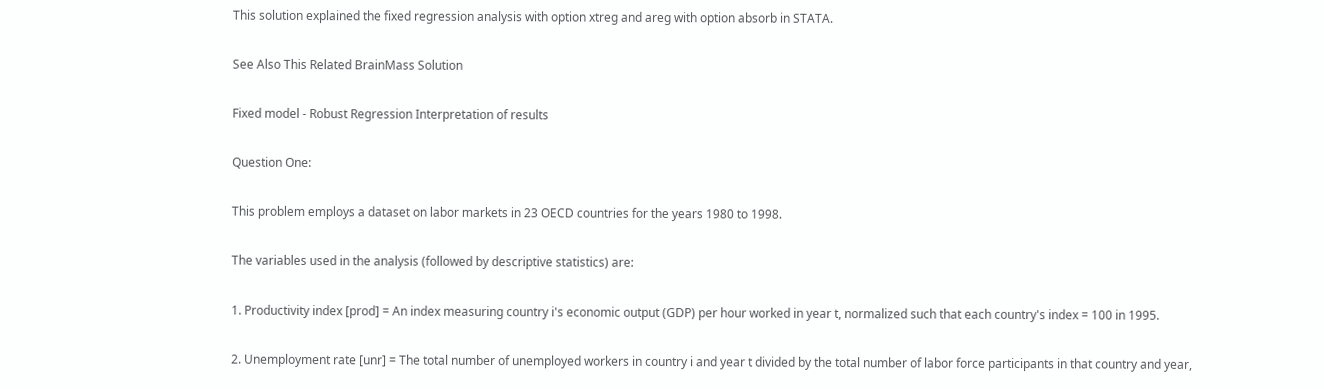This solution explained the fixed regression analysis with option xtreg and areg with option absorb in STATA.

See Also This Related BrainMass Solution

Fixed model - Robust Regression Interpretation of results

Question One:

This problem employs a dataset on labor markets in 23 OECD countries for the years 1980 to 1998.

The variables used in the analysis (followed by descriptive statistics) are:

1. Productivity index [prod] = An index measuring country i's economic output (GDP) per hour worked in year t, normalized such that each country's index = 100 in 1995.

2. Unemployment rate [unr] = The total number of unemployed workers in country i and year t divided by the total number of labor force participants in that country and year,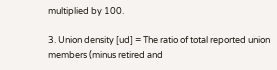multiplied by 100.

3. Union density [ud] = The ratio of total reported union members (minus retired and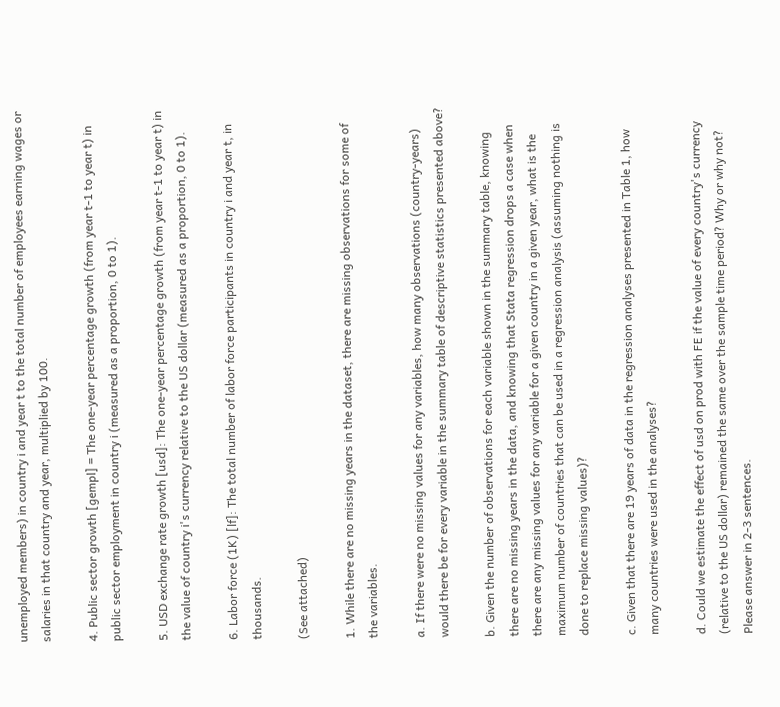unemployed members) in country i and year t to the total number of employees earning wages or salaries in that country and year, multiplied by 100.

4. Public sector growth [gempl] = The one-year percentage growth (from year t-1 to year t) in public sector employment in country i (measured as a proportion, 0 to 1).

5. USD exchange rate growth [usd]: The one-year percentage growth (from year t-1 to year t) in the value of country i's currency relative to the US dollar (measured as a proportion, 0 to 1).

6. Labor force (1K) [lf]: The total number of labor force participants in country i and year t, in thousands.

(See attached)

1. While there are no missing years in the dataset, there are missing observations for some of the variables.

a. If there were no missing values for any variables, how many observations (country-years) would there be for every variable in the summary table of descriptive statistics presented above?

b. Given the number of observations for each variable shown in the summary table, knowing there are no missing years in the data, and knowing that Stata regression drops a case when there are any missing values for any variable for a given country in a given year, what is the maximum number of countries that can be used in a regression analysis (assuming nothing is done to replace missing values)?

c. Given that there are 19 years of data in the regression analyses presented in Table 1, how many countries were used in the analyses?

d. Could we estimate the effect of usd on prod with FE if the value of every country's currency (relative to the US dollar) remained the same over the sample time period? Why or why not? Please answer in 2-3 sentences.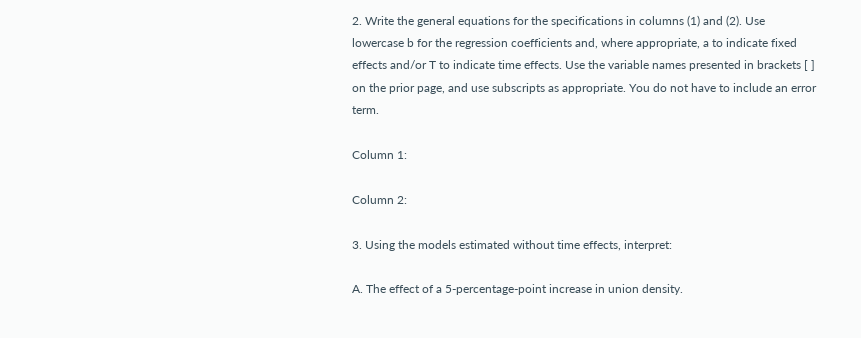2. Write the general equations for the specifications in columns (1) and (2). Use lowercase b for the regression coefficients and, where appropriate, a to indicate fixed effects and/or T to indicate time effects. Use the variable names presented in brackets [ ] on the prior page, and use subscripts as appropriate. You do not have to include an error term.

Column 1:

Column 2:

3. Using the models estimated without time effects, interpret:

A. The effect of a 5-percentage-point increase in union density.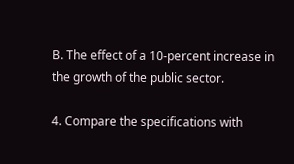B. The effect of a 10-percent increase in the growth of the public sector.

4. Compare the specifications with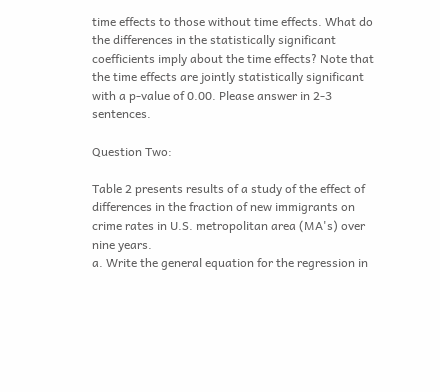time effects to those without time effects. What do the differences in the statistically significant coefficients imply about the time effects? Note that the time effects are jointly statistically significant with a p-value of 0.00. Please answer in 2-3 sentences.

Question Two:

Table 2 presents results of a study of the effect of differences in the fraction of new immigrants on crime rates in U.S. metropolitan area (MA's) over nine years.
a. Write the general equation for the regression in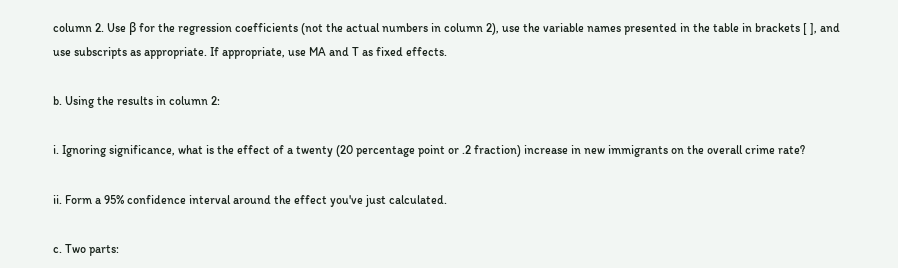column 2. Use β for the regression coefficients (not the actual numbers in column 2), use the variable names presented in the table in brackets [ ], and use subscripts as appropriate. If appropriate, use MA and T as fixed effects.

b. Using the results in column 2:

i. Ignoring significance, what is the effect of a twenty (20 percentage point or .2 fraction) increase in new immigrants on the overall crime rate?

ii. Form a 95% confidence interval around the effect you've just calculated.

c. Two parts: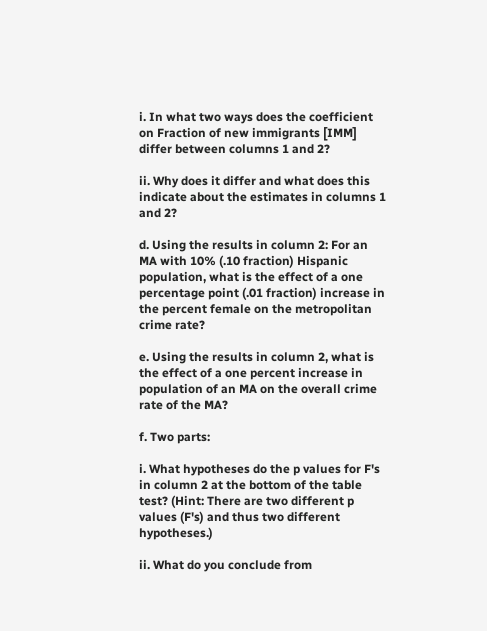i. In what two ways does the coefficient on Fraction of new immigrants [IMM] differ between columns 1 and 2?

ii. Why does it differ and what does this indicate about the estimates in columns 1 and 2?

d. Using the results in column 2: For an MA with 10% (.10 fraction) Hispanic population, what is the effect of a one percentage point (.01 fraction) increase in the percent female on the metropolitan crime rate?

e. Using the results in column 2, what is the effect of a one percent increase in population of an MA on the overall crime rate of the MA?

f. Two parts:

i. What hypotheses do the p values for F's in column 2 at the bottom of the table test? (Hint: There are two different p values (F's) and thus two different hypotheses.)

ii. What do you conclude from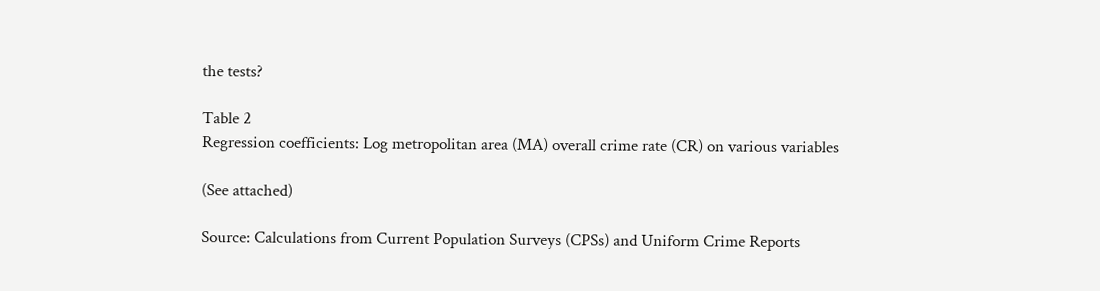the tests?

Table 2
Regression coefficients: Log metropolitan area (MA) overall crime rate (CR) on various variables

(See attached)

Source: Calculations from Current Population Surveys (CPSs) and Uniform Crime Reports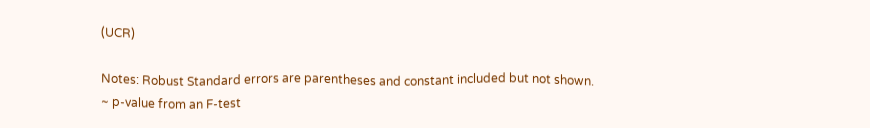(UCR)

Notes: Robust Standard errors are parentheses and constant included but not shown.
~ p-value from an F-test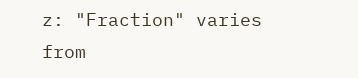z: "Fraction" varies from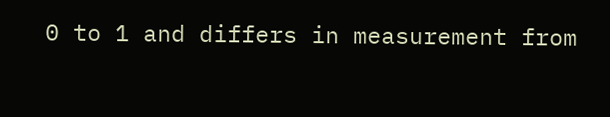0 to 1 and differs in measurement from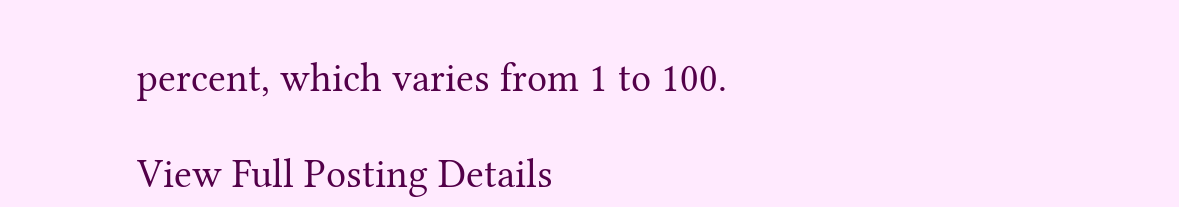percent, which varies from 1 to 100.

View Full Posting Details